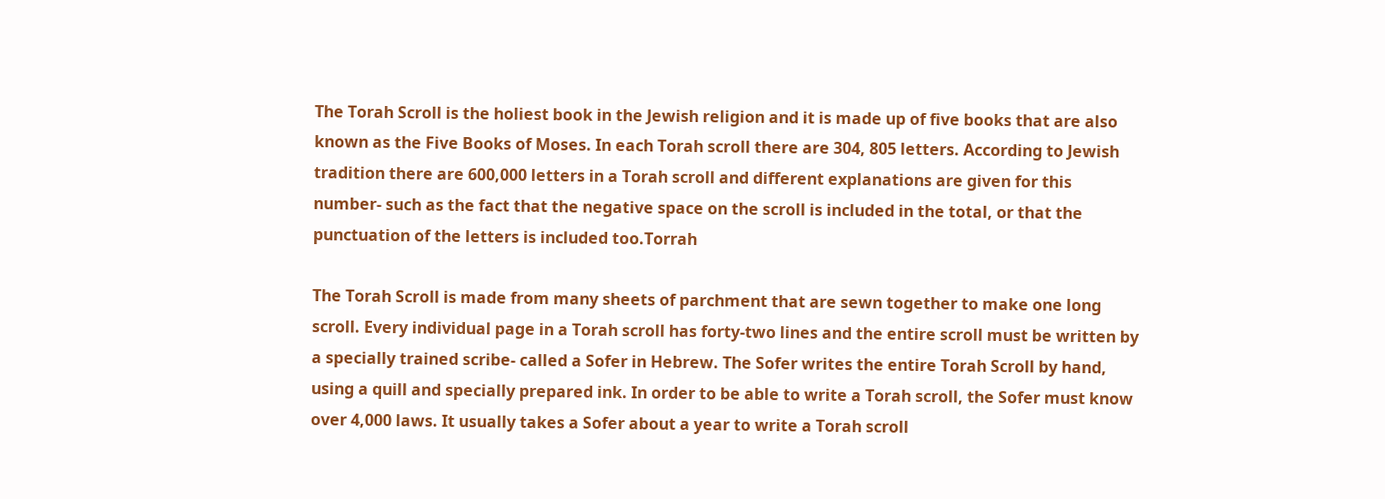The Torah Scroll is the holiest book in the Jewish religion and it is made up of five books that are also known as the Five Books of Moses. In each Torah scroll there are 304, 805 letters. According to Jewish tradition there are 600,000 letters in a Torah scroll and different explanations are given for this number- such as the fact that the negative space on the scroll is included in the total, or that the punctuation of the letters is included too.Torrah

The Torah Scroll is made from many sheets of parchment that are sewn together to make one long scroll. Every individual page in a Torah scroll has forty-two lines and the entire scroll must be written by a specially trained scribe- called a Sofer in Hebrew. The Sofer writes the entire Torah Scroll by hand, using a quill and specially prepared ink. In order to be able to write a Torah scroll, the Sofer must know over 4,000 laws. It usually takes a Sofer about a year to write a Torah scroll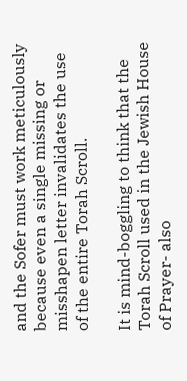and the Sofer must work meticulously because even a single missing or misshapen letter invalidates the use of the entire Torah Scroll.

It is mind-boggling to think that the Torah Scroll used in the Jewish House of Prayer- also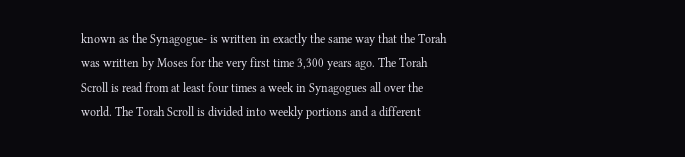known as the Synagogue- is written in exactly the same way that the Torah was written by Moses for the very first time 3,300 years ago. The Torah Scroll is read from at least four times a week in Synagogues all over the world. The Torah Scroll is divided into weekly portions and a different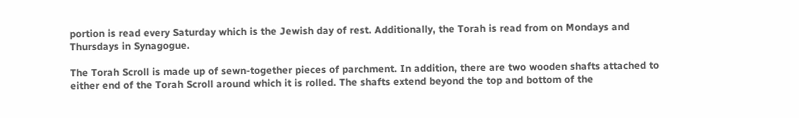portion is read every Saturday which is the Jewish day of rest. Additionally, the Torah is read from on Mondays and Thursdays in Synagogue.

The Torah Scroll is made up of sewn-together pieces of parchment. In addition, there are two wooden shafts attached to either end of the Torah Scroll around which it is rolled. The shafts extend beyond the top and bottom of the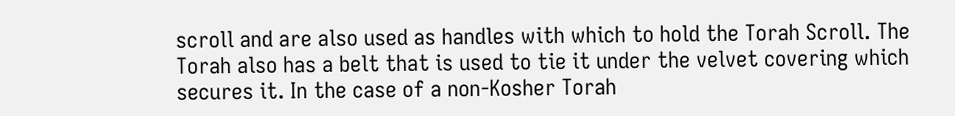scroll and are also used as handles with which to hold the Torah Scroll. The Torah also has a belt that is used to tie it under the velvet covering which secures it. In the case of a non-Kosher Torah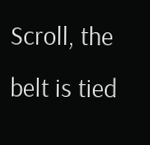Scroll, the belt is tied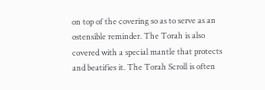on top of the covering so as to serve as an ostensible reminder. The Torah is also covered with a special mantle that protects and beatifies it. The Torah Scroll is often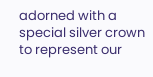adorned with a special silver crown to represent our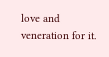love and veneration for it.